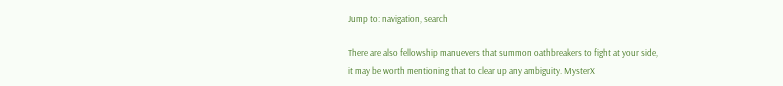Jump to: navigation, search

There are also fellowship manuevers that summon oathbreakers to fight at your side, it may be worth mentioning that to clear up any ambiguity. MysterX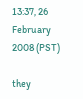13:37, 26 February 2008 (PST)

they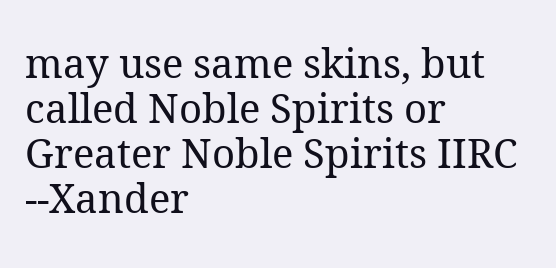may use same skins, but called Noble Spirits or Greater Noble Spirits IIRC --Xander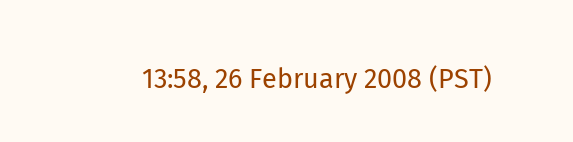13:58, 26 February 2008 (PST)